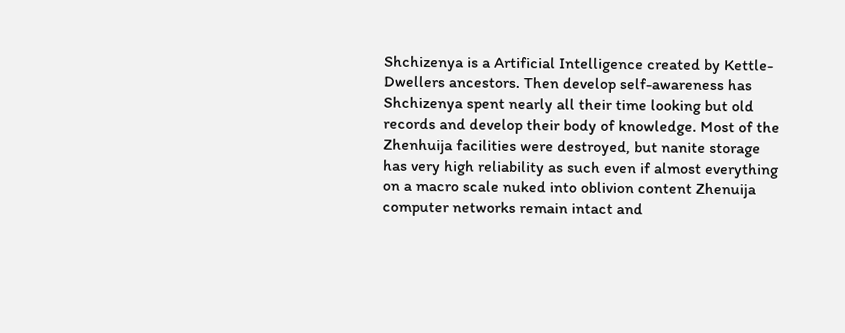Shchizenya is a Artificial Intelligence created by Kettle-Dwellers ancestors. Then develop self-awareness has Shchizenya spent nearly all their time looking but old records and develop their body of knowledge. Most of the Zhenhuija facilities were destroyed, but nanite storage has very high reliability as such even if almost everything on a macro scale nuked into oblivion content Zhenuija computer networks remain intact and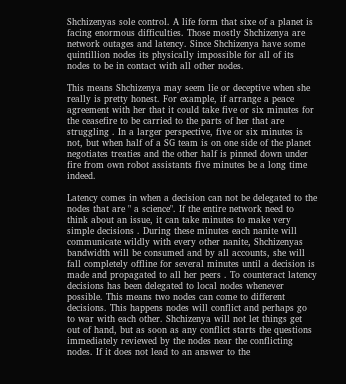Shchizenyas sole control. A life form that sixe of a planet is facing enormous difficulties. Those mostly Shchizenya are network outages and latency. Since Shchizenya have some quintillion nodes its physically impossible for all of its nodes to be in contact with all other nodes.

This means Shchizenya may seem lie or deceptive when she really is pretty honest. For example, if arrange a peace agreement with her that it could take five or six minutes for the ceasefire to be carried to the parts of her that are struggling . In a larger perspective, five or six minutes is not, but when half of a SG team is on one side of the planet negotiates treaties and the other half is pinned down under fire from own robot assistants five minutes be a long time indeed.

Latency comes in when a decision can not be delegated to the nodes that are " a science". If the entire network need to think about an issue, it can take minutes to make very simple decisions . During these minutes each nanite will communicate wildly with every other nanite, Shchizenyas bandwidth will be consumed and by all accounts, she will fall completely offline for several minutes until a decision is made and propagated to all her peers . To counteract latency decisions has been delegated to local nodes whenever possible. This means two nodes can come to different decisions. This happens nodes will conflict and perhaps go to war with each other. Shchizenya will not let things get out of hand, but as soon as any conflict starts the questions immediately reviewed by the nodes near the conflicting nodes. If it does not lead to an answer to the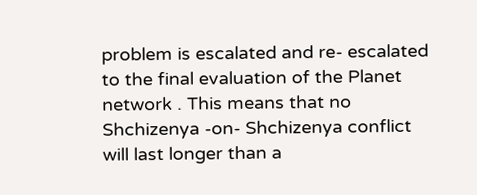problem is escalated and re- escalated to the final evaluation of the Planet network . This means that no Shchizenya -on- Shchizenya conflict will last longer than a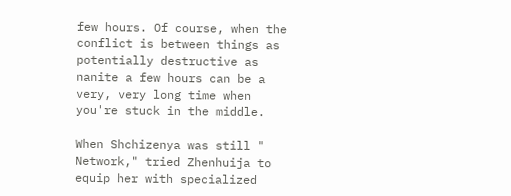few hours. Of course, when the conflict is between things as potentially destructive as nanite a few hours can be a very, very long time when you're stuck in the middle.

When Shchizenya was still " Network," tried Zhenhuija to equip her with specialized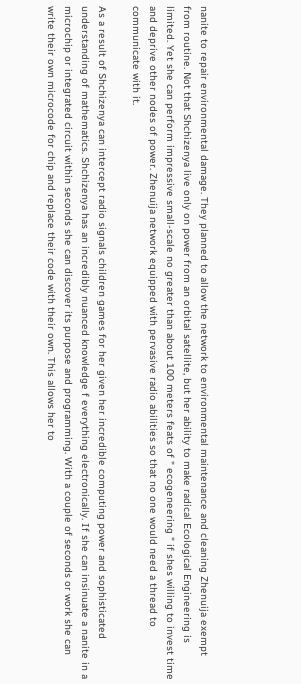nanite to repair environmental damage. They planned to allow the network to environmental maintenance and cleaning Zhenuija exempt from routine. Not that Shchizenya live only on power from an orbital satellite, but her ability to make radical Ecological Engineering is limited. Yet she can perform impressive small-scale no greater than about 100 meters feats of " ecogeneering " if shes willing to invest time and deprive other nodes of power. Zhenuija network equipped with pervasive radio abilities so that no one would need a thread to communicate with it.

As a result of Shchizenya can intercept radio signals children games for her given her incredible computing power and sophisticated understanding of mathematics. Shchizenya has an incredibly nuanced knowledge f everything electronically. If she can insinuate a nanite in a microchip or integrated circuit within seconds she can discover its purpose and programming. With a couple of seconds or work she can write their own microcode for chip and replace their code with their own. This allows her to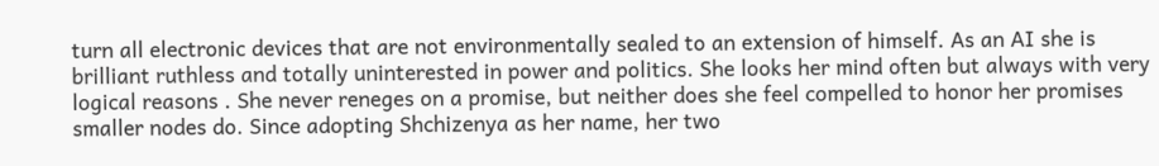turn all electronic devices that are not environmentally sealed to an extension of himself. As an AI she is brilliant ruthless and totally uninterested in power and politics. She looks her mind often but always with very logical reasons . She never reneges on a promise, but neither does she feel compelled to honor her promises smaller nodes do. Since adopting Shchizenya as her name, her two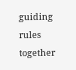guiding rules together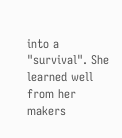into a "survival". She learned well from her makers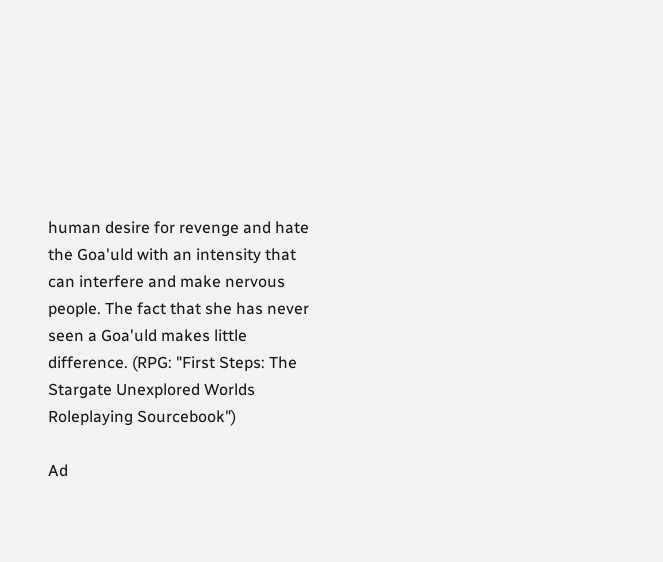human desire for revenge and hate the Goa'uld with an intensity that can interfere and make nervous people. The fact that she has never seen a Goa'uld makes little difference. (RPG: "First Steps: The Stargate Unexplored Worlds Roleplaying Sourcebook")

Ad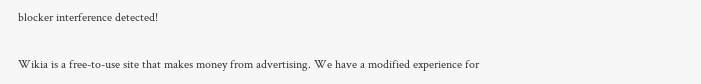blocker interference detected!

Wikia is a free-to-use site that makes money from advertising. We have a modified experience for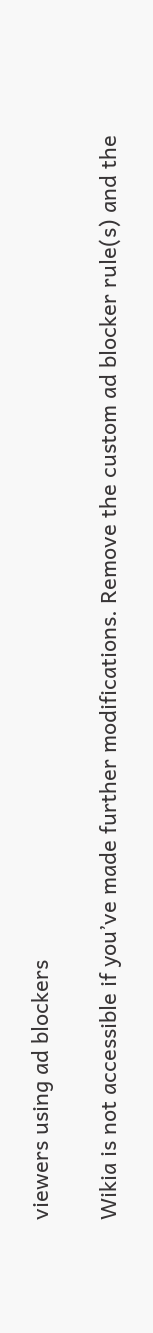viewers using ad blockers

Wikia is not accessible if you’ve made further modifications. Remove the custom ad blocker rule(s) and the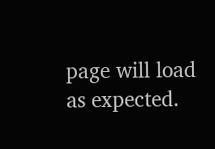page will load as expected.